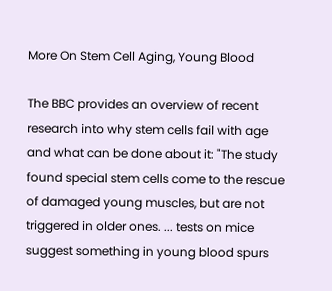More On Stem Cell Aging, Young Blood

The BBC provides an overview of recent research into why stem cells fail with age and what can be done about it: "The study found special stem cells come to the rescue of damaged young muscles, but are not triggered in older ones. ... tests on mice suggest something in young blood spurs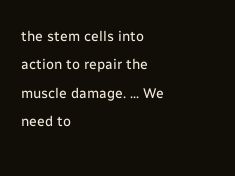the stem cells into action to repair the muscle damage. ... We need to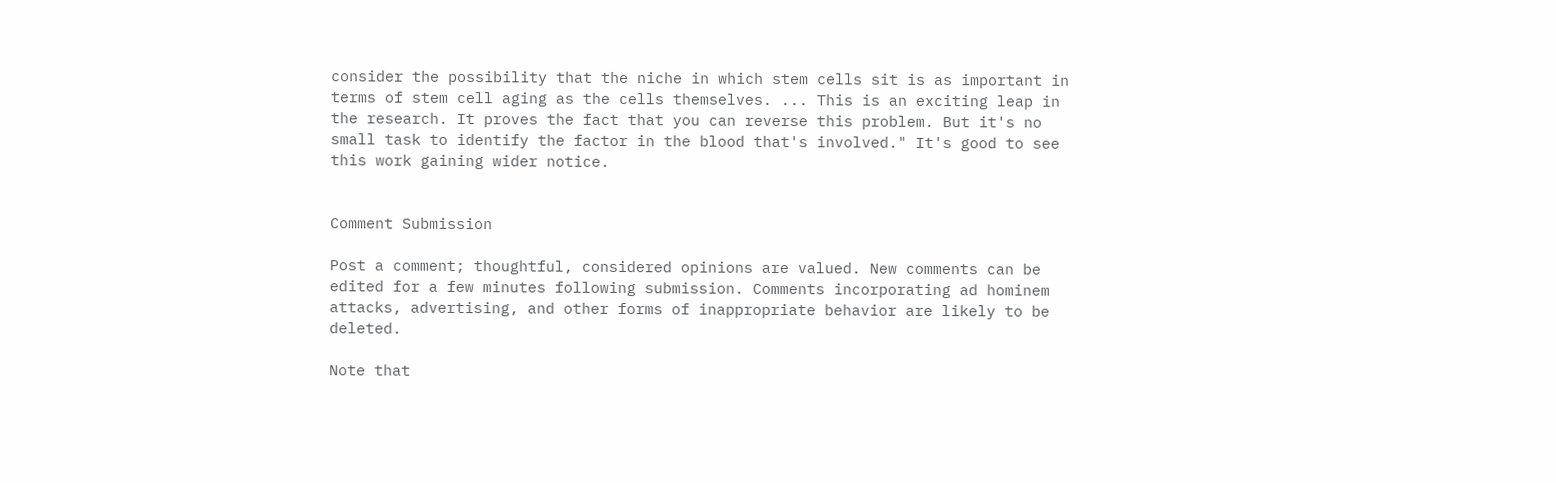consider the possibility that the niche in which stem cells sit is as important in terms of stem cell aging as the cells themselves. ... This is an exciting leap in the research. It proves the fact that you can reverse this problem. But it's no small task to identify the factor in the blood that's involved." It's good to see this work gaining wider notice.


Comment Submission

Post a comment; thoughtful, considered opinions are valued. New comments can be edited for a few minutes following submission. Comments incorporating ad hominem attacks, advertising, and other forms of inappropriate behavior are likely to be deleted.

Note that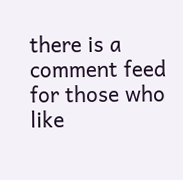there is a comment feed for those who like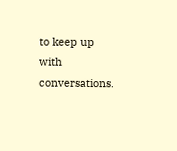to keep up with conversations.